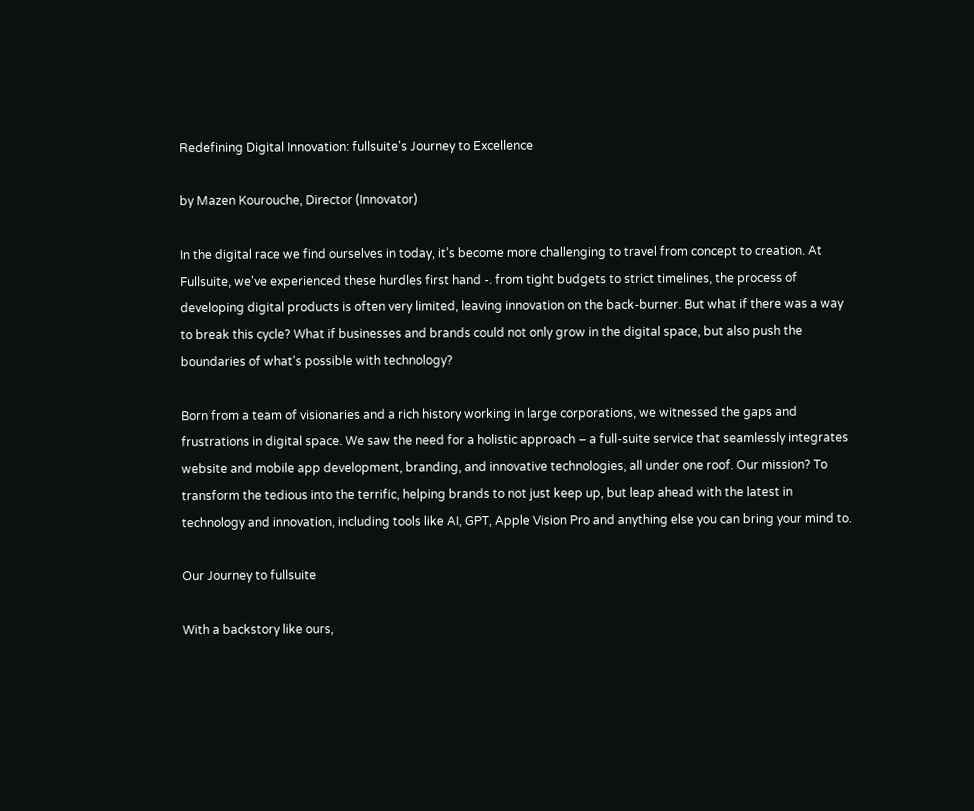Redefining Digital Innovation: fullsuite's Journey to Excellence

by Mazen Kourouche, Director (Innovator)

In the digital race we find ourselves in today, it’s become more challenging to travel from concept to creation. At Fullsuite, we've experienced these hurdles first hand -. from tight budgets to strict timelines, the process of developing digital products is often very limited, leaving innovation on the back-burner. But what if there was a way to break this cycle? What if businesses and brands could not only grow in the digital space, but also push the boundaries of what's possible with technology?

Born from a team of visionaries and a rich history working in large corporations, we witnessed the gaps and frustrations in digital space. We saw the need for a holistic approach – a full-suite service that seamlessly integrates website and mobile app development, branding, and innovative technologies, all under one roof. Our mission? To transform the tedious into the terrific, helping brands to not just keep up, but leap ahead with the latest in technology and innovation, including tools like AI, GPT, Apple Vision Pro and anything else you can bring your mind to.

Our Journey to fullsuite

With a backstory like ours,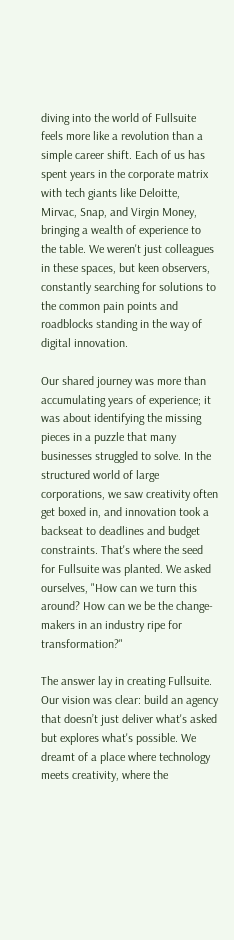diving into the world of Fullsuite feels more like a revolution than a simple career shift. Each of us has spent years in the corporate matrix with tech giants like Deloitte, Mirvac, Snap, and Virgin Money, bringing a wealth of experience to the table. We weren't just colleagues in these spaces, but keen observers, constantly searching for solutions to the common pain points and roadblocks standing in the way of digital innovation.

Our shared journey was more than accumulating years of experience; it was about identifying the missing pieces in a puzzle that many businesses struggled to solve. In the structured world of large corporations, we saw creativity often get boxed in, and innovation took a backseat to deadlines and budget constraints. That's where the seed for Fullsuite was planted. We asked ourselves, "How can we turn this around? How can we be the change-makers in an industry ripe for transformation?"

The answer lay in creating Fullsuite. Our vision was clear: build an agency that doesn’t just deliver what's asked but explores what's possible. We dreamt of a place where technology meets creativity, where the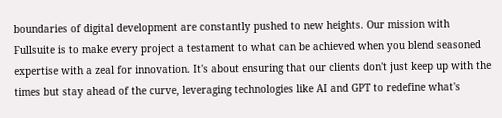boundaries of digital development are constantly pushed to new heights. Our mission with Fullsuite is to make every project a testament to what can be achieved when you blend seasoned expertise with a zeal for innovation. It's about ensuring that our clients don't just keep up with the times but stay ahead of the curve, leveraging technologies like AI and GPT to redefine what's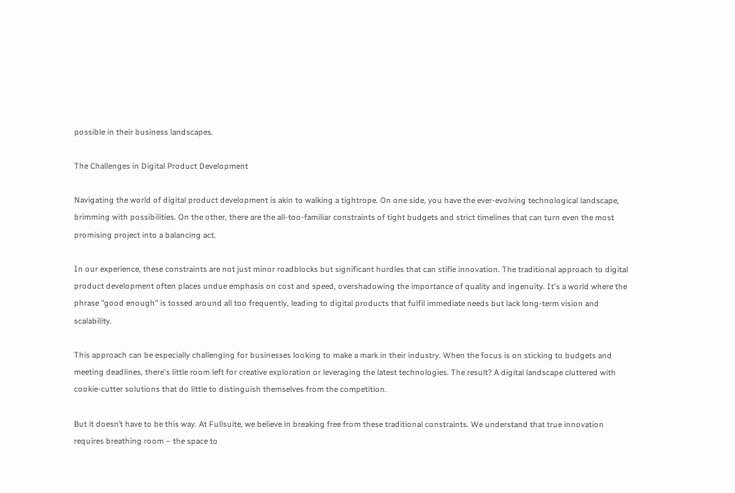possible in their business landscapes.

The Challenges in Digital Product Development

Navigating the world of digital product development is akin to walking a tightrope. On one side, you have the ever-evolving technological landscape, brimming with possibilities. On the other, there are the all-too-familiar constraints of tight budgets and strict timelines that can turn even the most promising project into a balancing act.

In our experience, these constraints are not just minor roadblocks but significant hurdles that can stifle innovation. The traditional approach to digital product development often places undue emphasis on cost and speed, overshadowing the importance of quality and ingenuity. It's a world where the phrase "good enough" is tossed around all too frequently, leading to digital products that fulfil immediate needs but lack long-term vision and scalability.

This approach can be especially challenging for businesses looking to make a mark in their industry. When the focus is on sticking to budgets and meeting deadlines, there's little room left for creative exploration or leveraging the latest technologies. The result? A digital landscape cluttered with cookie-cutter solutions that do little to distinguish themselves from the competition.

But it doesn’t have to be this way. At Fullsuite, we believe in breaking free from these traditional constraints. We understand that true innovation requires breathing room – the space to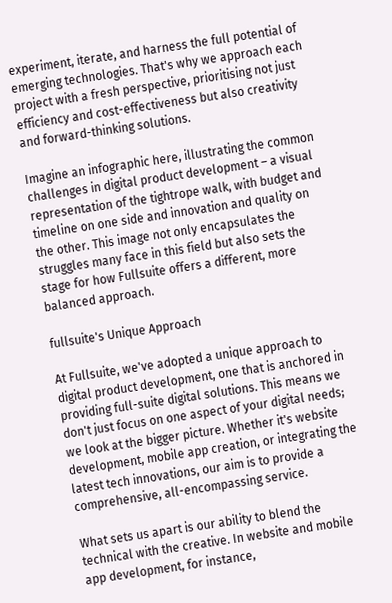experiment, iterate, and harness the full potential of emerging technologies. That's why we approach each project with a fresh perspective, prioritising not just efficiency and cost-effectiveness but also creativity and forward-thinking solutions.

Imagine an infographic here, illustrating the common challenges in digital product development – a visual representation of the tightrope walk, with budget and timeline on one side and innovation and quality on the other. This image not only encapsulates the struggles many face in this field but also sets the stage for how Fullsuite offers a different, more balanced approach.

fullsuite's Unique Approach

At Fullsuite, we've adopted a unique approach to digital product development, one that is anchored in providing full-suite digital solutions. This means we don't just focus on one aspect of your digital needs; we look at the bigger picture. Whether it's website development, mobile app creation, or integrating the latest tech innovations, our aim is to provide a comprehensive, all-encompassing service.

What sets us apart is our ability to blend the technical with the creative. In website and mobile app development, for instance,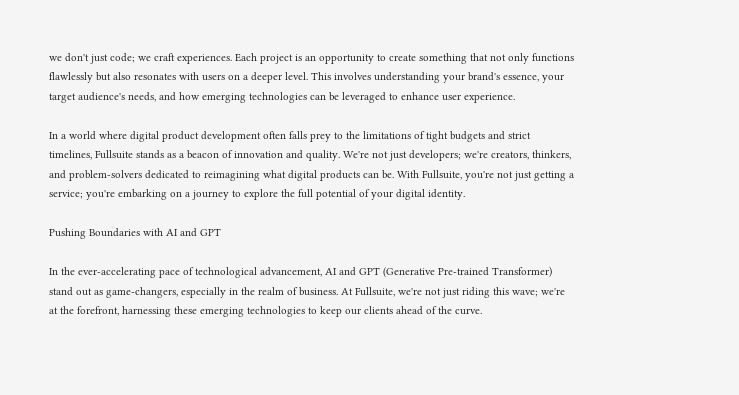we don't just code; we craft experiences. Each project is an opportunity to create something that not only functions flawlessly but also resonates with users on a deeper level. This involves understanding your brand's essence, your target audience's needs, and how emerging technologies can be leveraged to enhance user experience.

In a world where digital product development often falls prey to the limitations of tight budgets and strict timelines, Fullsuite stands as a beacon of innovation and quality. We're not just developers; we're creators, thinkers, and problem-solvers dedicated to reimagining what digital products can be. With Fullsuite, you're not just getting a service; you're embarking on a journey to explore the full potential of your digital identity.

Pushing Boundaries with AI and GPT

In the ever-accelerating pace of technological advancement, AI and GPT (Generative Pre-trained Transformer) stand out as game-changers, especially in the realm of business. At Fullsuite, we're not just riding this wave; we're at the forefront, harnessing these emerging technologies to keep our clients ahead of the curve.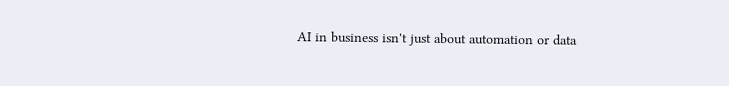AI in business isn't just about automation or data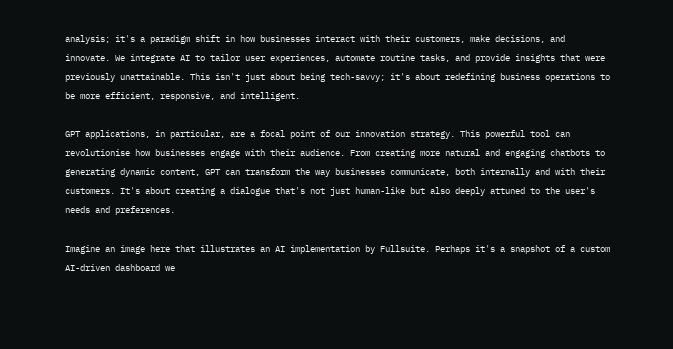analysis; it's a paradigm shift in how businesses interact with their customers, make decisions, and innovate. We integrate AI to tailor user experiences, automate routine tasks, and provide insights that were previously unattainable. This isn't just about being tech-savvy; it's about redefining business operations to be more efficient, responsive, and intelligent.

GPT applications, in particular, are a focal point of our innovation strategy. This powerful tool can revolutionise how businesses engage with their audience. From creating more natural and engaging chatbots to generating dynamic content, GPT can transform the way businesses communicate, both internally and with their customers. It's about creating a dialogue that's not just human-like but also deeply attuned to the user's needs and preferences.

Imagine an image here that illustrates an AI implementation by Fullsuite. Perhaps it's a snapshot of a custom AI-driven dashboard we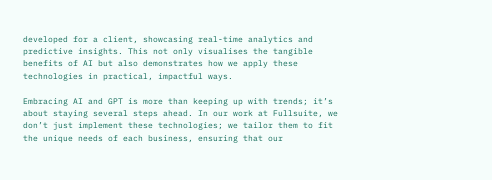developed for a client, showcasing real-time analytics and predictive insights. This not only visualises the tangible benefits of AI but also demonstrates how we apply these technologies in practical, impactful ways.

Embracing AI and GPT is more than keeping up with trends; it’s about staying several steps ahead. In our work at Fullsuite, we don’t just implement these technologies; we tailor them to fit the unique needs of each business, ensuring that our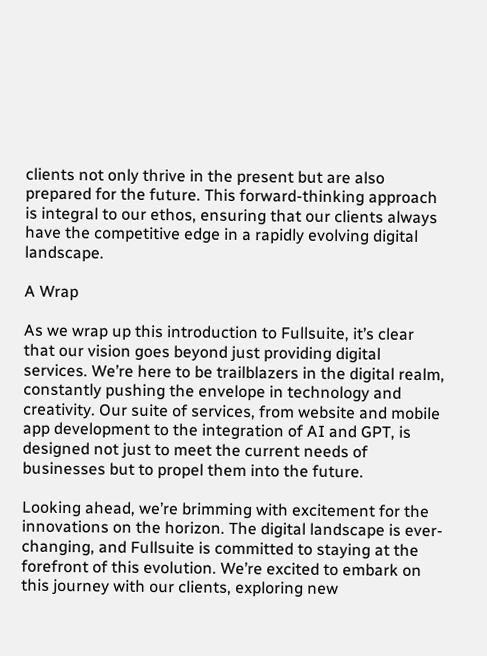clients not only thrive in the present but are also prepared for the future. This forward-thinking approach is integral to our ethos, ensuring that our clients always have the competitive edge in a rapidly evolving digital landscape.

A Wrap

As we wrap up this introduction to Fullsuite, it’s clear that our vision goes beyond just providing digital services. We’re here to be trailblazers in the digital realm, constantly pushing the envelope in technology and creativity. Our suite of services, from website and mobile app development to the integration of AI and GPT, is designed not just to meet the current needs of businesses but to propel them into the future.

Looking ahead, we’re brimming with excitement for the innovations on the horizon. The digital landscape is ever-changing, and Fullsuite is committed to staying at the forefront of this evolution. We’re excited to embark on this journey with our clients, exploring new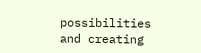possibilities and creating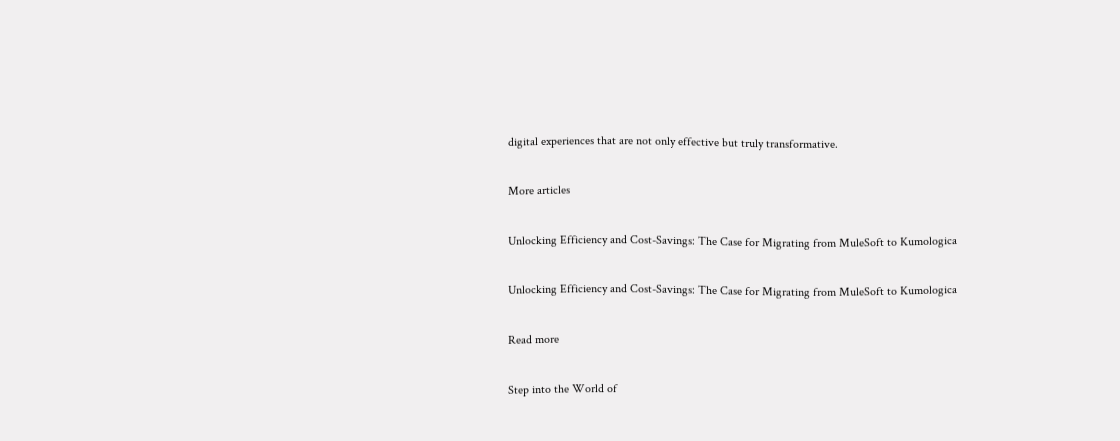digital experiences that are not only effective but truly transformative.

More articles

Unlocking Efficiency and Cost-Savings: The Case for Migrating from MuleSoft to Kumologica

Unlocking Efficiency and Cost-Savings: The Case for Migrating from MuleSoft to Kumologica

Read more

Step into the World of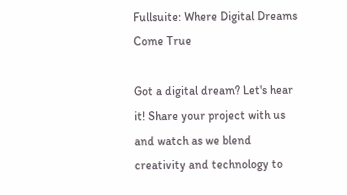Fullsuite: Where Digital Dreams Come True

Got a digital dream? Let's hear it! Share your project with us and watch as we blend creativity and technology to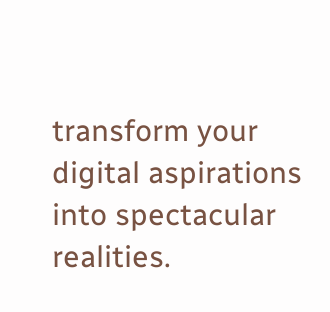transform your digital aspirations into spectacular realities.